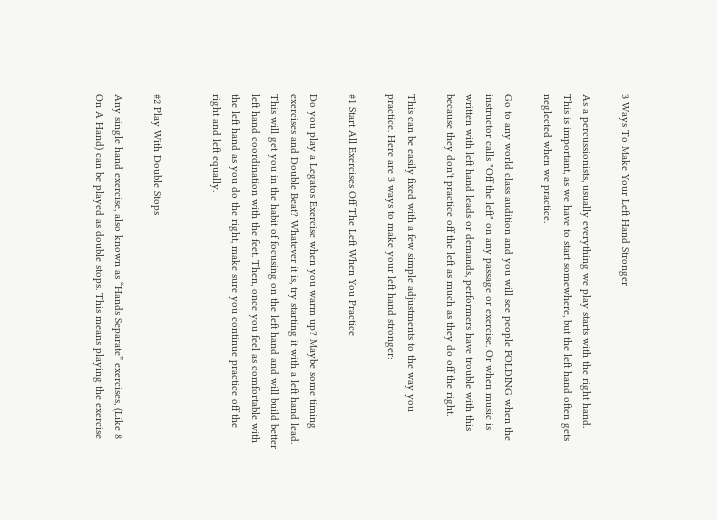3 Ways To Make Your Left Hand Stronger

As a percussionists, usually everything we play starts with the right hand. This is important, as we have to start somewhere, but the left hand often gets neglected when we practice.

Go to any world class audition and you will see people FOLDING when the instructor calls "Off the left" on any passage or exercise. Or when music is written with left hand leads or demands, performers have trouble with this because they don't practice off the left as much as they do off the right.

This can be easily fixed with a few simple adjustments to the way you practice. Here are 3 ways to make your left hand stronger:

#1 Start All Exercises Off The Left When You Practice

Do you play a Legatos Exercise when you warm up? Maybe some timing exercises and Double Beat? Whatever it is, try starting it with a left hand lead. This will get you in the habit of focusing on the left hand and will build better left hand coordination with the feet. Then, once you feel as comfortable with the left hand as you do the right, make sure you continue practice off the right and left equally.


#2 Play With Double Stops

Any single hand exercise, also known as “Hands Separate” exercises, (Like 8 On A Hand) can be played as double stops. This means playing the exercise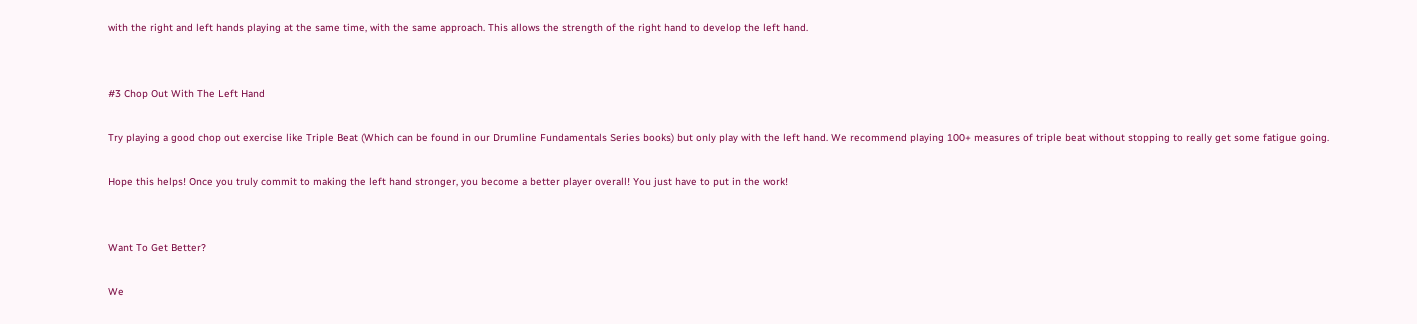with the right and left hands playing at the same time, with the same approach. This allows the strength of the right hand to develop the left hand.


#3 Chop Out With The Left Hand

Try playing a good chop out exercise like Triple Beat (Which can be found in our Drumline Fundamentals Series books) but only play with the left hand. We recommend playing 100+ measures of triple beat without stopping to really get some fatigue going.

Hope this helps! Once you truly commit to making the left hand stronger, you become a better player overall! You just have to put in the work!


Want To Get Better?

We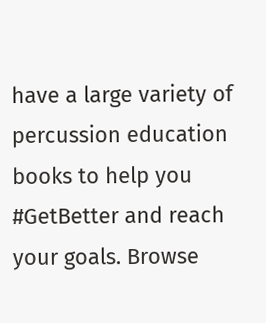have a large variety of percussion education books to help you #GetBetter and reach your goals. Browse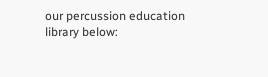our percussion education library below: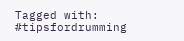Tagged with: #tipsfordrumming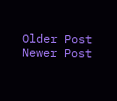Older Post Newer Post